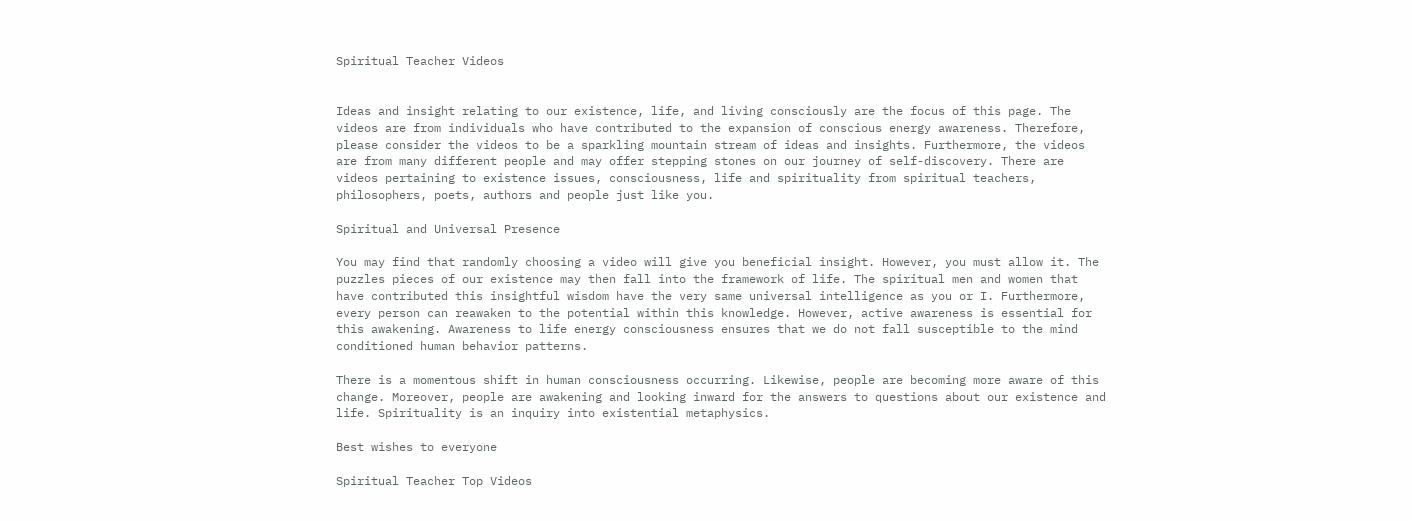Spiritual Teacher Videos


Ideas and insight relating to our existence, life, and living consciously are the focus of this page. The videos are from individuals who have contributed to the expansion of conscious energy awareness. Therefore, please consider the videos to be a sparkling mountain stream of ideas and insights. Furthermore, the videos are from many different people and may offer stepping stones on our journey of self-discovery. There are videos pertaining to existence issues, consciousness, life and spirituality from spiritual teachers, philosophers, poets, authors and people just like you.

Spiritual and Universal Presence

You may find that randomly choosing a video will give you beneficial insight. However, you must allow it. The puzzles pieces of our existence may then fall into the framework of life. The spiritual men and women that have contributed this insightful wisdom have the very same universal intelligence as you or I. Furthermore, every person can reawaken to the potential within this knowledge. However, active awareness is essential for this awakening. Awareness to life energy consciousness ensures that we do not fall susceptible to the mind conditioned human behavior patterns.

There is a momentous shift in human consciousness occurring. Likewise, people are becoming more aware of this change. Moreover, people are awakening and looking inward for the answers to questions about our existence and life. Spirituality is an inquiry into existential metaphysics.

Best wishes to everyone

Spiritual Teacher Top Videos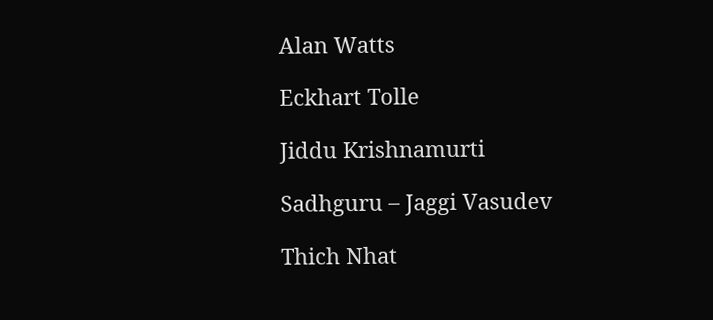Alan Watts

Eckhart Tolle

Jiddu Krishnamurti

Sadhguru – Jaggi Vasudev

Thich Nhat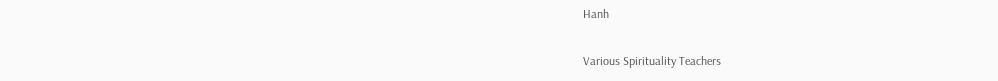Hanh

Various Spirituality Teachers